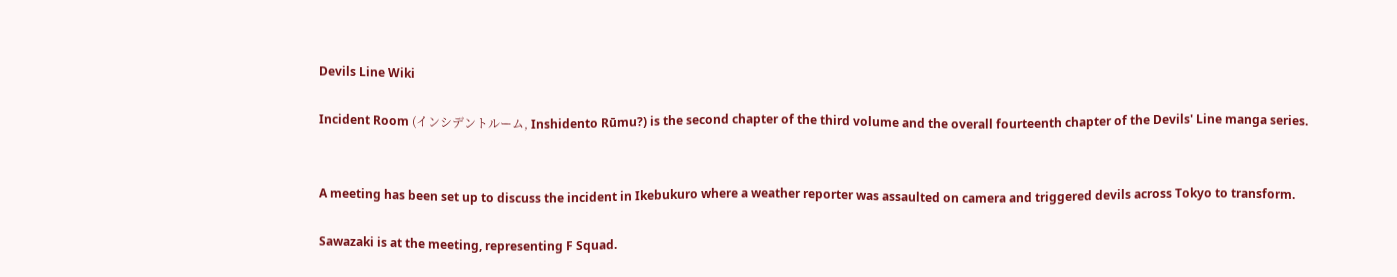Devils Line Wiki

Incident Room (インシデントルーム, Inshidento Rūmu?) is the second chapter of the third volume and the overall fourteenth chapter of the Devils' Line manga series.


A meeting has been set up to discuss the incident in Ikebukuro where a weather reporter was assaulted on camera and triggered devils across Tokyo to transform.

Sawazaki is at the meeting, representing F Squad.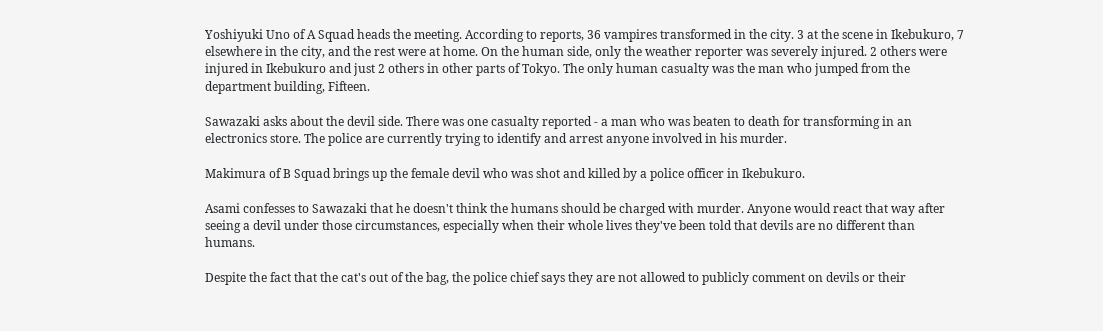Yoshiyuki Uno of A Squad heads the meeting. According to reports, 36 vampires transformed in the city. 3 at the scene in Ikebukuro, 7 elsewhere in the city, and the rest were at home. On the human side, only the weather reporter was severely injured. 2 others were injured in Ikebukuro and just 2 others in other parts of Tokyo. The only human casualty was the man who jumped from the department building, Fifteen.

Sawazaki asks about the devil side. There was one casualty reported - a man who was beaten to death for transforming in an electronics store. The police are currently trying to identify and arrest anyone involved in his murder.

Makimura of B Squad brings up the female devil who was shot and killed by a police officer in Ikebukuro.

Asami confesses to Sawazaki that he doesn't think the humans should be charged with murder. Anyone would react that way after seeing a devil under those circumstances, especially when their whole lives they've been told that devils are no different than humans.

Despite the fact that the cat's out of the bag, the police chief says they are not allowed to publicly comment on devils or their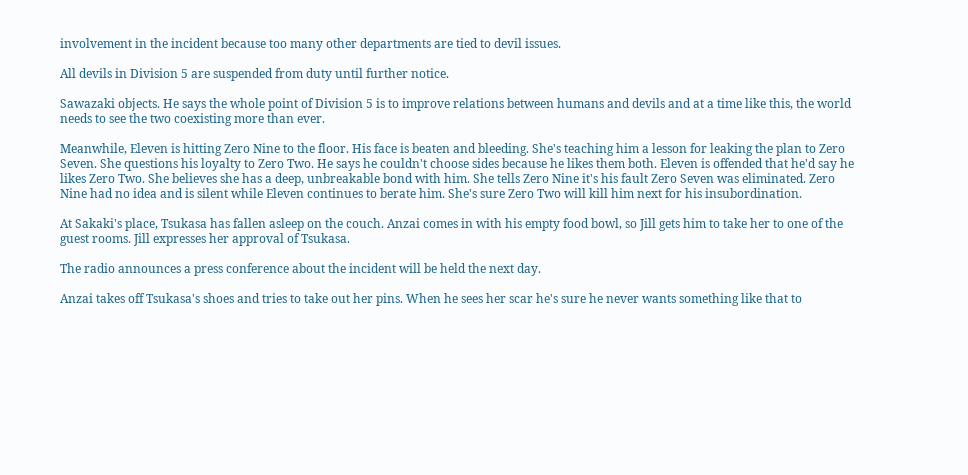involvement in the incident because too many other departments are tied to devil issues.

All devils in Division 5 are suspended from duty until further notice.

Sawazaki objects. He says the whole point of Division 5 is to improve relations between humans and devils and at a time like this, the world needs to see the two coexisting more than ever.

Meanwhile, Eleven is hitting Zero Nine to the floor. His face is beaten and bleeding. She's teaching him a lesson for leaking the plan to Zero Seven. She questions his loyalty to Zero Two. He says he couldn't choose sides because he likes them both. Eleven is offended that he'd say he likes Zero Two. She believes she has a deep, unbreakable bond with him. She tells Zero Nine it's his fault Zero Seven was eliminated. Zero Nine had no idea and is silent while Eleven continues to berate him. She's sure Zero Two will kill him next for his insubordination.

At Sakaki's place, Tsukasa has fallen asleep on the couch. Anzai comes in with his empty food bowl, so Jill gets him to take her to one of the guest rooms. Jill expresses her approval of Tsukasa.

The radio announces a press conference about the incident will be held the next day.

Anzai takes off Tsukasa's shoes and tries to take out her pins. When he sees her scar he's sure he never wants something like that to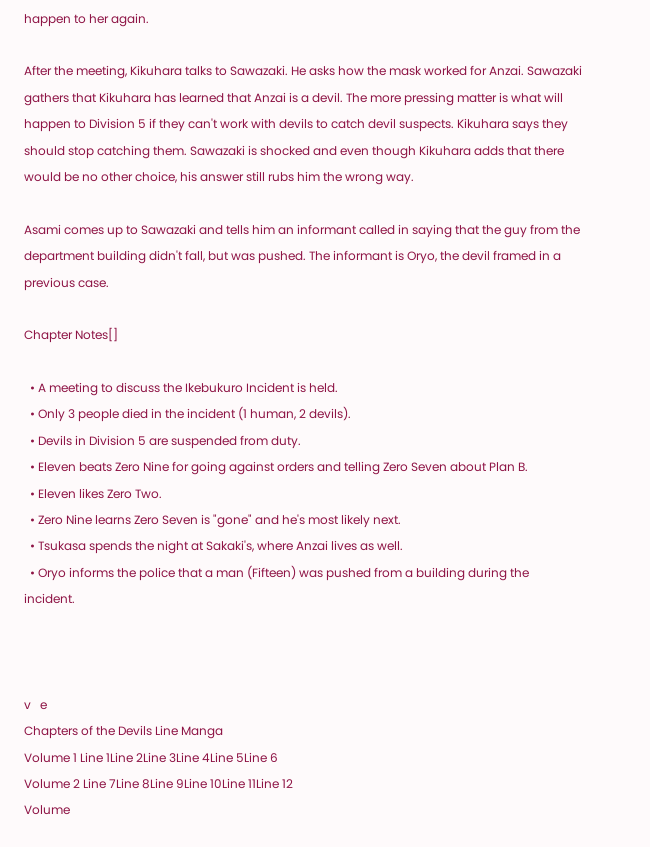happen to her again.

After the meeting, Kikuhara talks to Sawazaki. He asks how the mask worked for Anzai. Sawazaki gathers that Kikuhara has learned that Anzai is a devil. The more pressing matter is what will happen to Division 5 if they can't work with devils to catch devil suspects. Kikuhara says they should stop catching them. Sawazaki is shocked and even though Kikuhara adds that there would be no other choice, his answer still rubs him the wrong way.

Asami comes up to Sawazaki and tells him an informant called in saying that the guy from the department building didn't fall, but was pushed. The informant is Oryo, the devil framed in a previous case.

Chapter Notes[]

  • A meeting to discuss the Ikebukuro Incident is held.
  • Only 3 people died in the incident (1 human, 2 devils).
  • Devils in Division 5 are suspended from duty.
  • Eleven beats Zero Nine for going against orders and telling Zero Seven about Plan B.
  • Eleven likes Zero Two.
  • Zero Nine learns Zero Seven is "gone" and he's most likely next.
  • Tsukasa spends the night at Sakaki's, where Anzai lives as well.
  • Oryo informs the police that a man (Fifteen) was pushed from a building during the incident.



v   e
Chapters of the Devils Line Manga
Volume 1 Line 1Line 2Line 3Line 4Line 5Line 6
Volume 2 Line 7Line 8Line 9Line 10Line 11Line 12
Volume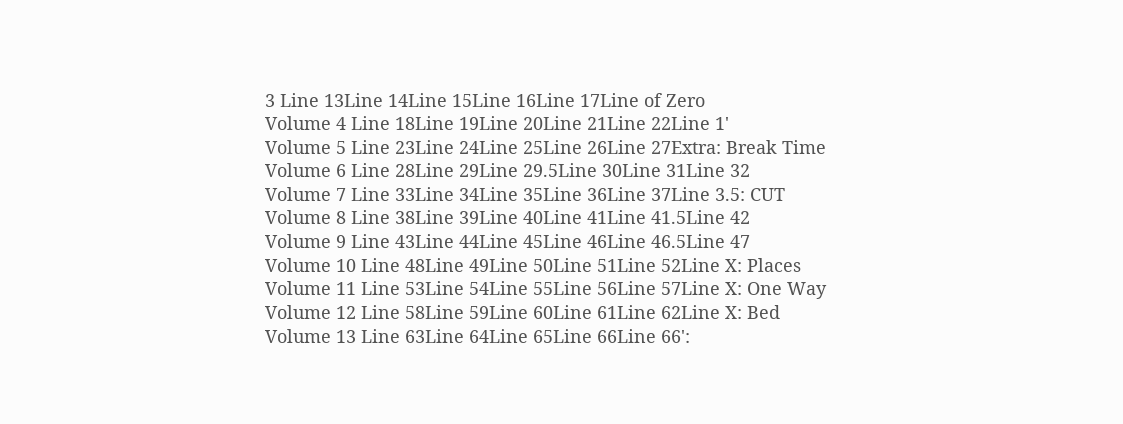3 Line 13Line 14Line 15Line 16Line 17Line of Zero
Volume 4 Line 18Line 19Line 20Line 21Line 22Line 1'
Volume 5 Line 23Line 24Line 25Line 26Line 27Extra: Break Time
Volume 6 Line 28Line 29Line 29.5Line 30Line 31Line 32
Volume 7 Line 33Line 34Line 35Line 36Line 37Line 3.5: CUT
Volume 8 Line 38Line 39Line 40Line 41Line 41.5Line 42
Volume 9 Line 43Line 44Line 45Line 46Line 46.5Line 47
Volume 10 Line 48Line 49Line 50Line 51Line 52Line X: Places
Volume 11 Line 53Line 54Line 55Line 56Line 57Line X: One Way
Volume 12 Line 58Line 59Line 60Line 61Line 62Line X: Bed
Volume 13 Line 63Line 64Line 65Line 66Line 66':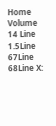Home
Volume 14 Line 1.5Line 67Line 68Line X: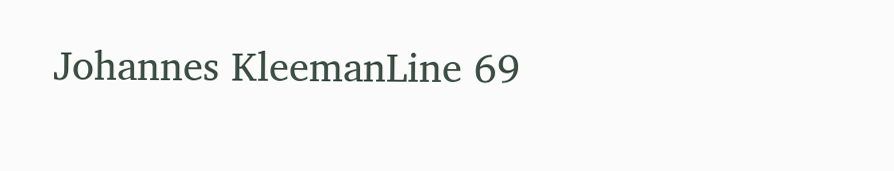Johannes KleemanLine 69